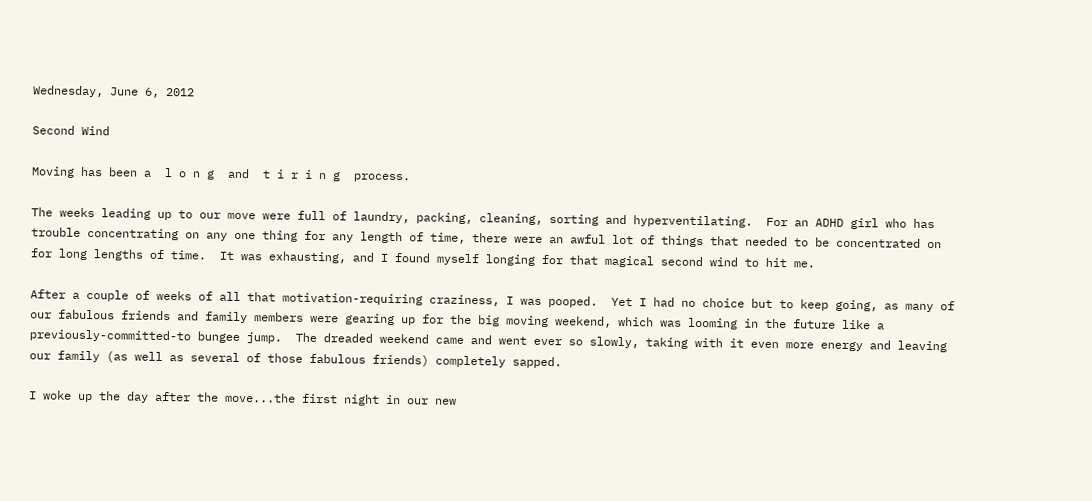Wednesday, June 6, 2012

Second Wind

Moving has been a  l o n g  and  t i r i n g  process.

The weeks leading up to our move were full of laundry, packing, cleaning, sorting and hyperventilating.  For an ADHD girl who has trouble concentrating on any one thing for any length of time, there were an awful lot of things that needed to be concentrated on for long lengths of time.  It was exhausting, and I found myself longing for that magical second wind to hit me.

After a couple of weeks of all that motivation-requiring craziness, I was pooped.  Yet I had no choice but to keep going, as many of our fabulous friends and family members were gearing up for the big moving weekend, which was looming in the future like a previously-committed-to bungee jump.  The dreaded weekend came and went ever so slowly, taking with it even more energy and leaving our family (as well as several of those fabulous friends) completely sapped.

I woke up the day after the move...the first night in our new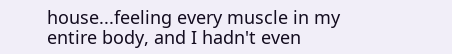house...feeling every muscle in my entire body, and I hadn't even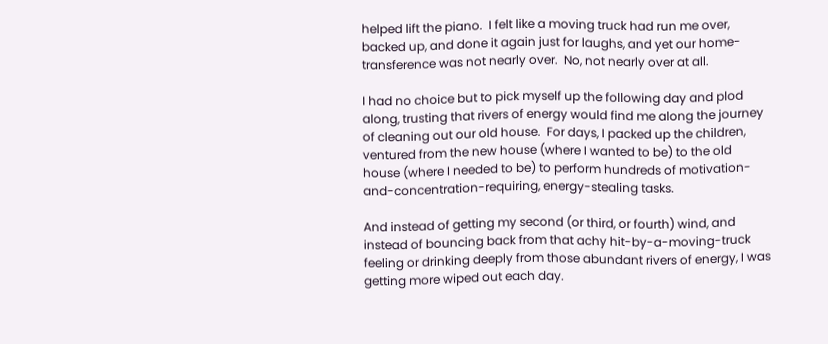helped lift the piano.  I felt like a moving truck had run me over, backed up, and done it again just for laughs, and yet our home-transference was not nearly over.  No, not nearly over at all.

I had no choice but to pick myself up the following day and plod along, trusting that rivers of energy would find me along the journey of cleaning out our old house.  For days, I packed up the children, ventured from the new house (where I wanted to be) to the old house (where I needed to be) to perform hundreds of motivation-and-concentration-requiring, energy-stealing tasks.

And instead of getting my second (or third, or fourth) wind, and instead of bouncing back from that achy hit-by-a-moving-truck feeling or drinking deeply from those abundant rivers of energy, I was getting more wiped out each day.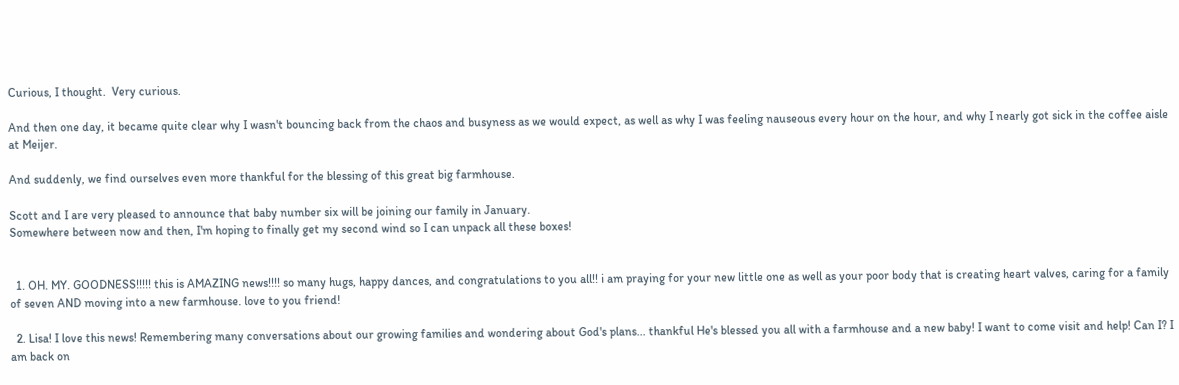Curious, I thought.  Very curious.

And then one day, it became quite clear why I wasn't bouncing back from the chaos and busyness as we would expect, as well as why I was feeling nauseous every hour on the hour, and why I nearly got sick in the coffee aisle at Meijer.

And suddenly, we find ourselves even more thankful for the blessing of this great big farmhouse.

Scott and I are very pleased to announce that baby number six will be joining our family in January.
Somewhere between now and then, I'm hoping to finally get my second wind so I can unpack all these boxes!


  1. OH. MY. GOODNESS!!!!! this is AMAZING news!!!! so many hugs, happy dances, and congratulations to you all!! i am praying for your new little one as well as your poor body that is creating heart valves, caring for a family of seven AND moving into a new farmhouse. love to you friend!

  2. Lisa! I love this news! Remembering many conversations about our growing families and wondering about God's plans... thankful He's blessed you all with a farmhouse and a new baby! I want to come visit and help! Can I? I am back on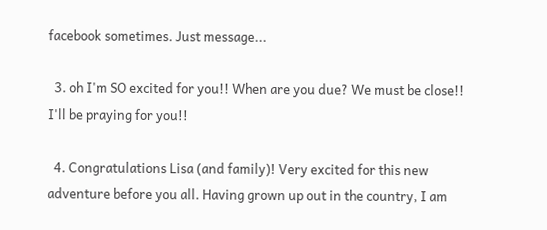facebook sometimes. Just message...

  3. oh I'm SO excited for you!! When are you due? We must be close!! I'll be praying for you!!

  4. Congratulations Lisa (and family)! Very excited for this new adventure before you all. Having grown up out in the country, I am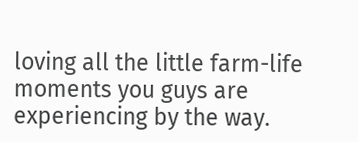loving all the little farm-life moments you guys are experiencing by the way.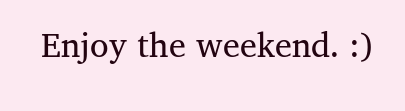Enjoy the weekend. :)